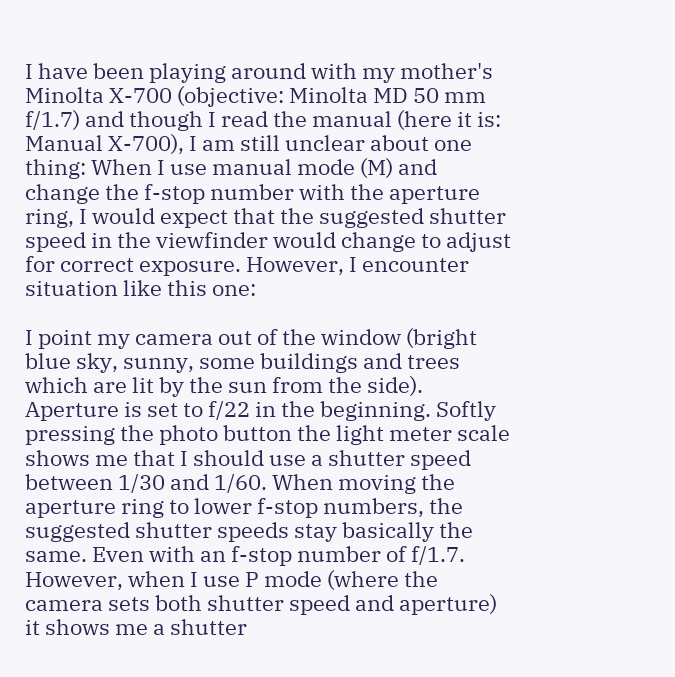I have been playing around with my mother's Minolta X-700 (objective: Minolta MD 50 mm f/1.7) and though I read the manual (here it is: Manual X-700), I am still unclear about one thing: When I use manual mode (M) and change the f-stop number with the aperture ring, I would expect that the suggested shutter speed in the viewfinder would change to adjust for correct exposure. However, I encounter situation like this one:

I point my camera out of the window (bright blue sky, sunny, some buildings and trees which are lit by the sun from the side). Aperture is set to f/22 in the beginning. Softly pressing the photo button the light meter scale shows me that I should use a shutter speed between 1/30 and 1/60. When moving the aperture ring to lower f-stop numbers, the suggested shutter speeds stay basically the same. Even with an f-stop number of f/1.7. However, when I use P mode (where the camera sets both shutter speed and aperture) it shows me a shutter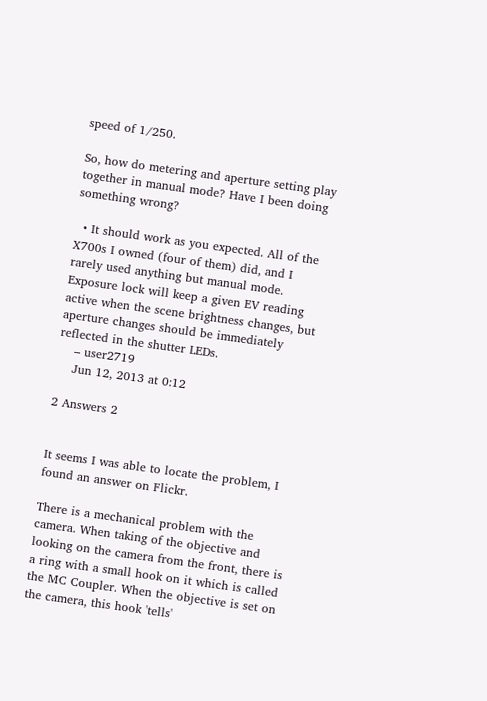speed of 1/250.

So, how do metering and aperture setting play together in manual mode? Have I been doing something wrong?

  • It should work as you expected. All of the X700s I owned (four of them) did, and I rarely used anything but manual mode. Exposure lock will keep a given EV reading active when the scene brightness changes, but aperture changes should be immediately reflected in the shutter LEDs.
    – user2719
    Jun 12, 2013 at 0:12

2 Answers 2


It seems I was able to locate the problem, I found an answer on Flickr.

There is a mechanical problem with the camera. When taking of the objective and looking on the camera from the front, there is a ring with a small hook on it which is called the MC Coupler. When the objective is set on the camera, this hook 'tells'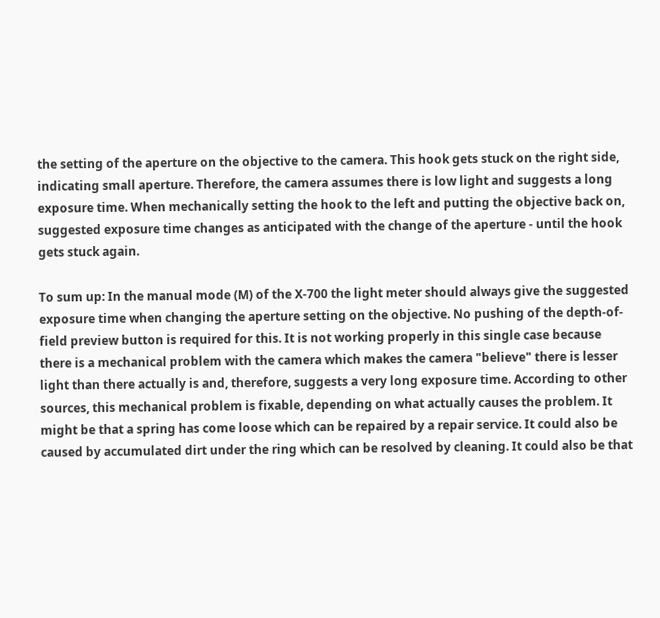the setting of the aperture on the objective to the camera. This hook gets stuck on the right side, indicating small aperture. Therefore, the camera assumes there is low light and suggests a long exposure time. When mechanically setting the hook to the left and putting the objective back on, suggested exposure time changes as anticipated with the change of the aperture - until the hook gets stuck again.

To sum up: In the manual mode (M) of the X-700 the light meter should always give the suggested exposure time when changing the aperture setting on the objective. No pushing of the depth-of-field preview button is required for this. It is not working properly in this single case because there is a mechanical problem with the camera which makes the camera "believe" there is lesser light than there actually is and, therefore, suggests a very long exposure time. According to other sources, this mechanical problem is fixable, depending on what actually causes the problem. It might be that a spring has come loose which can be repaired by a repair service. It could also be caused by accumulated dirt under the ring which can be resolved by cleaning. It could also be that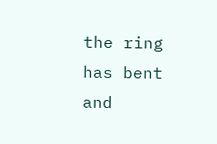the ring has bent and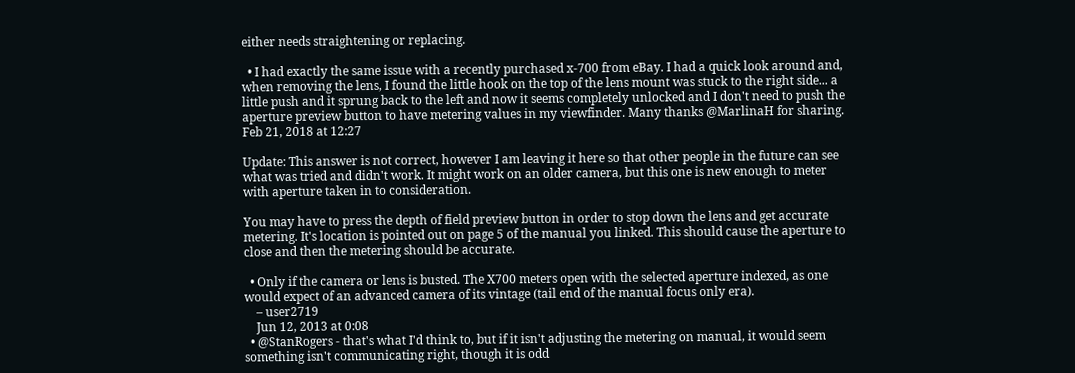either needs straightening or replacing.

  • I had exactly the same issue with a recently purchased x-700 from eBay. I had a quick look around and, when removing the lens, I found the little hook on the top of the lens mount was stuck to the right side... a little push and it sprung back to the left and now it seems completely unlocked and I don't need to push the aperture preview button to have metering values in my viewfinder. Many thanks @MarlinaH for sharing. Feb 21, 2018 at 12:27

Update: This answer is not correct, however I am leaving it here so that other people in the future can see what was tried and didn't work. It might work on an older camera, but this one is new enough to meter with aperture taken in to consideration.

You may have to press the depth of field preview button in order to stop down the lens and get accurate metering. It's location is pointed out on page 5 of the manual you linked. This should cause the aperture to close and then the metering should be accurate.

  • Only if the camera or lens is busted. The X700 meters open with the selected aperture indexed, as one would expect of an advanced camera of its vintage (tail end of the manual focus only era).
    – user2719
    Jun 12, 2013 at 0:08
  • @StanRogers - that's what I'd think to, but if it isn't adjusting the metering on manual, it would seem something isn't communicating right, though it is odd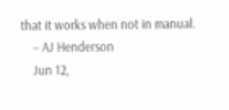that it works when not in manual.
    – AJ Henderson
    Jun 12,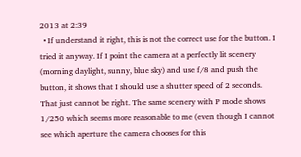2013 at 2:39
  • If understand it right, this is not the correct use for the button. I tried it anyway. If I point the camera at a perfectly lit scenery (morning daylight, sunny, blue sky) and use f/8 and push the button, it shows that I should use a shutter speed of 2 seconds. That just cannot be right. The same scenery with P mode shows 1/250 which seems more reasonable to me (even though I cannot see which aperture the camera chooses for this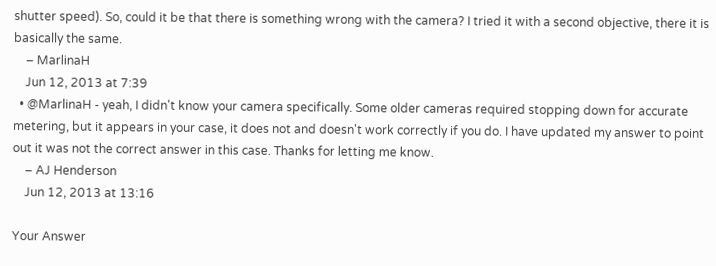shutter speed). So, could it be that there is something wrong with the camera? I tried it with a second objective, there it is basically the same.
    – MarlinaH
    Jun 12, 2013 at 7:39
  • @MarlinaH - yeah, I didn't know your camera specifically. Some older cameras required stopping down for accurate metering, but it appears in your case, it does not and doesn't work correctly if you do. I have updated my answer to point out it was not the correct answer in this case. Thanks for letting me know.
    – AJ Henderson
    Jun 12, 2013 at 13:16

Your Answer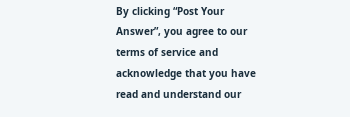By clicking “Post Your Answer”, you agree to our terms of service and acknowledge that you have read and understand our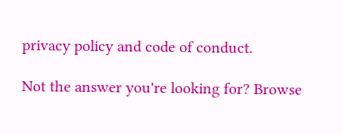privacy policy and code of conduct.

Not the answer you're looking for? Browse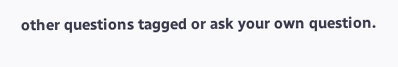other questions tagged or ask your own question.